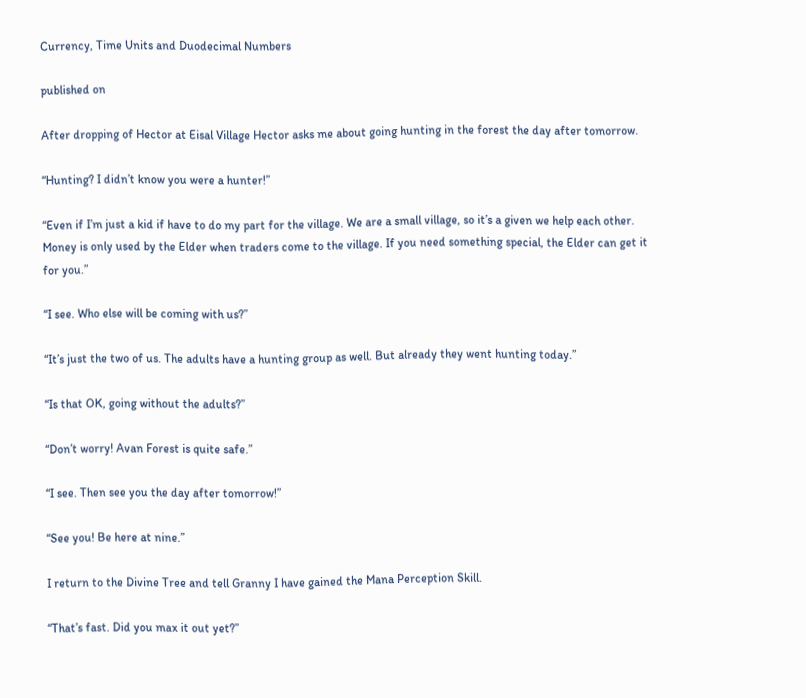Currency, Time Units and Duodecimal Numbers

published on

After dropping of Hector at Eisal Village Hector asks me about going hunting in the forest the day after tomorrow.

“Hunting? I didn’t know you were a hunter!”

“Even if I’m just a kid if have to do my part for the village. We are a small village, so it’s a given we help each other. Money is only used by the Elder when traders come to the village. If you need something special, the Elder can get it for you.”

“I see. Who else will be coming with us?”

“It’s just the two of us. The adults have a hunting group as well. But already they went hunting today.”

“Is that OK, going without the adults?”

“Don’t worry! Avan Forest is quite safe.”

“I see. Then see you the day after tomorrow!”

“See you! Be here at nine.”

I return to the Divine Tree and tell Granny I have gained the Mana Perception Skill.

“That’s fast. Did you max it out yet?”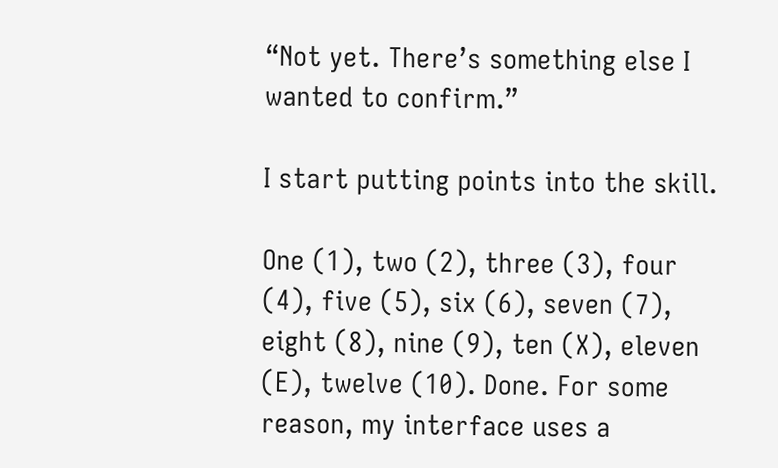“Not yet. There’s something else I wanted to confirm.”

I start putting points into the skill.

One (1), two (2), three (3), four (4), five (5), six (6), seven (7), eight (8), nine (9), ten (X), eleven (E), twelve (10). Done. For some reason, my interface uses a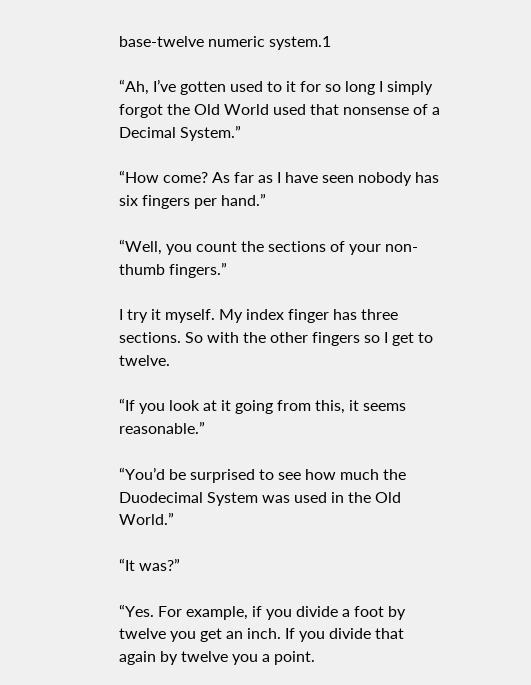base-twelve numeric system.1

“Ah, I’ve gotten used to it for so long I simply forgot the Old World used that nonsense of a Decimal System.”

“How come? As far as I have seen nobody has six fingers per hand.”

“Well, you count the sections of your non-thumb fingers.”

I try it myself. My index finger has three sections. So with the other fingers so I get to twelve.

“If you look at it going from this, it seems reasonable.”

“You’d be surprised to see how much the Duodecimal System was used in the Old World.”

“It was?”

“Yes. For example, if you divide a foot by twelve you get an inch. If you divide that again by twelve you a point.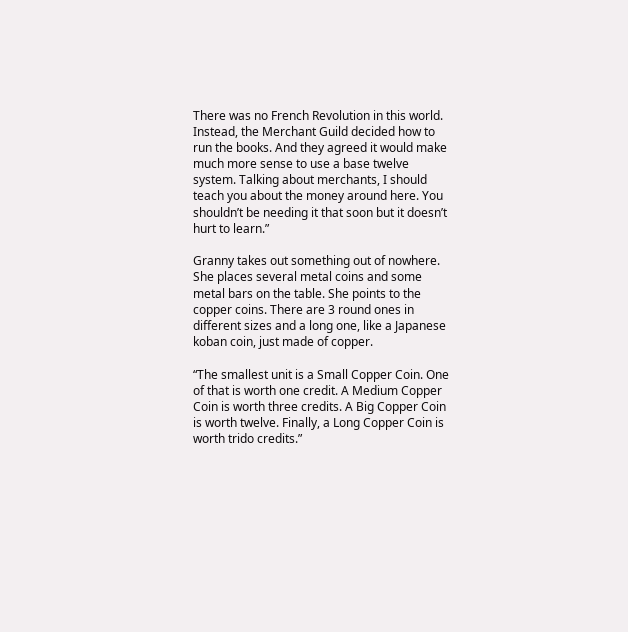There was no French Revolution in this world. Instead, the Merchant Guild decided how to run the books. And they agreed it would make much more sense to use a base twelve system. Talking about merchants, I should teach you about the money around here. You shouldn’t be needing it that soon but it doesn’t hurt to learn.”

Granny takes out something out of nowhere. She places several metal coins and some metal bars on the table. She points to the copper coins. There are 3 round ones in different sizes and a long one, like a Japanese koban coin, just made of copper.

“The smallest unit is a Small Copper Coin. One of that is worth one credit. A Medium Copper Coin is worth three credits. A Big Copper Coin is worth twelve. Finally, a Long Copper Coin is worth trido credits.”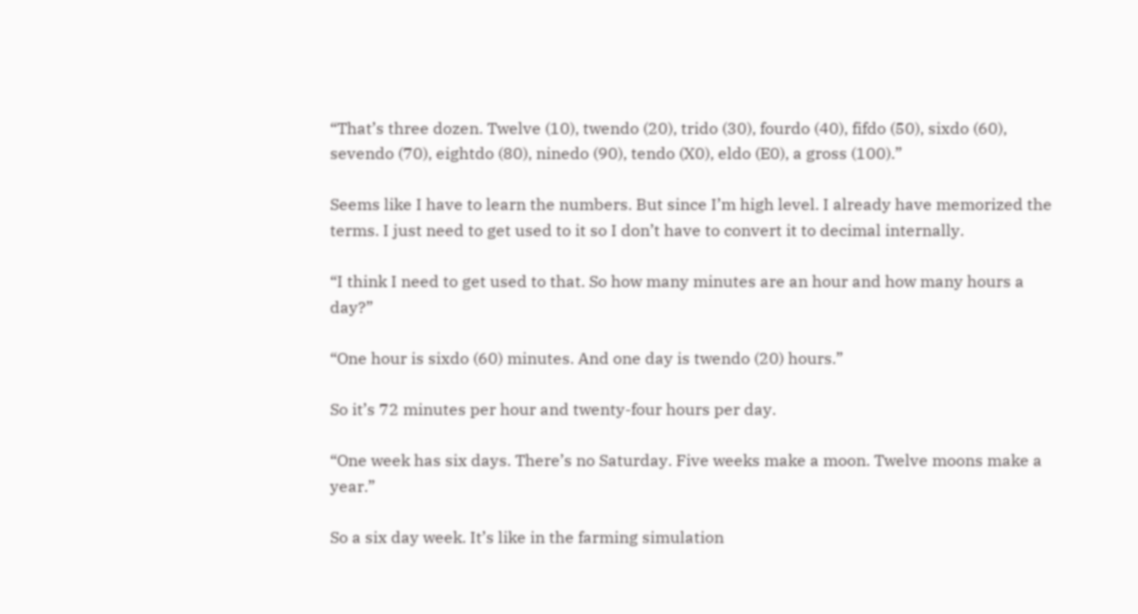“That’s three dozen. Twelve (10), twendo (20), trido (30), fourdo (40), fifdo (50), sixdo (60), sevendo (70), eightdo (80), ninedo (90), tendo (X0), eldo (E0), a gross (100).”

Seems like I have to learn the numbers. But since I’m high level. I already have memorized the terms. I just need to get used to it so I don’t have to convert it to decimal internally.

“I think I need to get used to that. So how many minutes are an hour and how many hours a day?”

“One hour is sixdo (60) minutes. And one day is twendo (20) hours.”

So it’s 72 minutes per hour and twenty-four hours per day.

“One week has six days. There’s no Saturday. Five weeks make a moon. Twelve moons make a year.”

So a six day week. It’s like in the farming simulation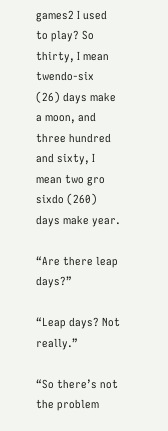games2 I used to play? So thirty, I mean twendo-six (26) days make a moon, and three hundred and sixty, I mean two gro sixdo (260) days make year.

“Are there leap days?”

“Leap days? Not really.”

“So there’s not the problem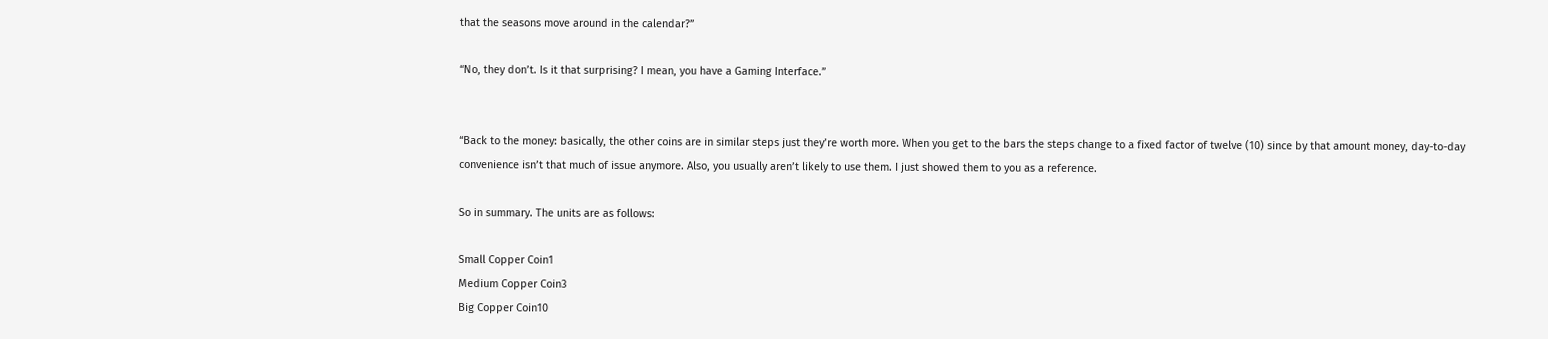that the seasons move around in the calendar?”

“No, they don’t. Is it that surprising? I mean, you have a Gaming Interface.”


“Back to the money: basically, the other coins are in similar steps just they’re worth more. When you get to the bars the steps change to a fixed factor of twelve (10) since by that amount money, day-to-day convenience isn’t that much of issue anymore. Also, you usually aren’t likely to use them. I just showed them to you as a reference.

So in summary. The units are as follows:

Small Copper Coin1
Medium Copper Coin3
Big Copper Coin10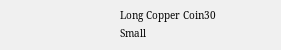Long Copper Coin30
Small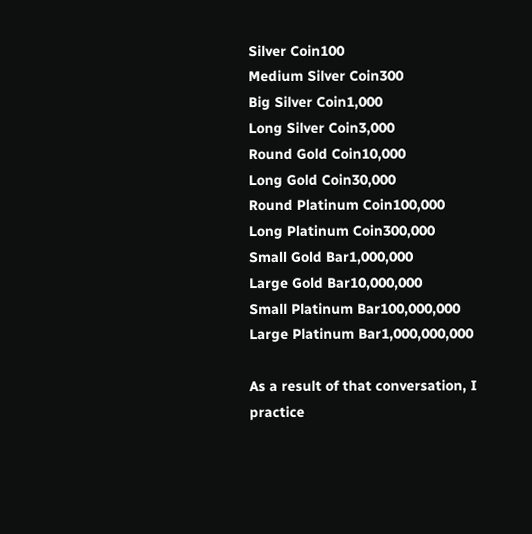Silver Coin100
Medium Silver Coin300
Big Silver Coin1,000
Long Silver Coin3,000
Round Gold Coin10,000
Long Gold Coin30,000
Round Platinum Coin100,000
Long Platinum Coin300,000
Small Gold Bar1,000,000
Large Gold Bar10,000,000
Small Platinum Bar100,000,000
Large Platinum Bar1,000,000,000

As a result of that conversation, I practice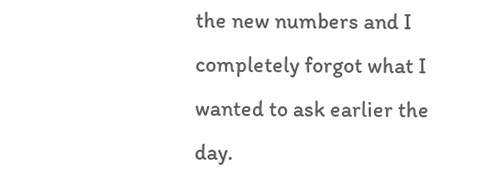the new numbers and I completely forgot what I wanted to ask earlier the day.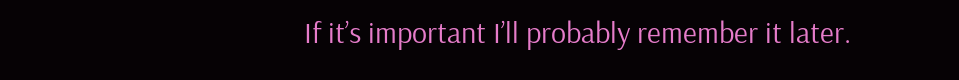If it’s important I’ll probably remember it later.